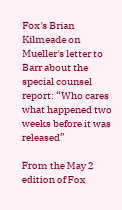Fox's Brian Kilmeade on Mueller's letter to Barr about the special counsel report: “Who cares what happened two weeks before it was released”

From the May 2 edition of Fox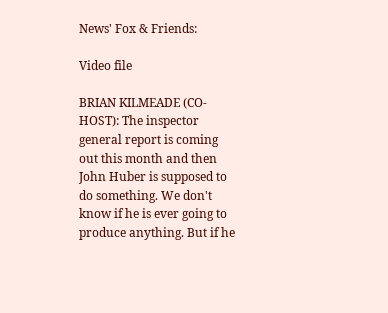News' Fox & Friends:

Video file

BRIAN KILMEADE (CO-HOST): The inspector general report is coming out this month and then John Huber is supposed to do something. We don't know if he is ever going to produce anything. But if he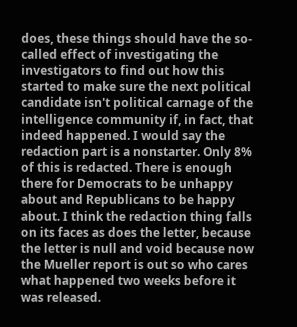does, these things should have the so-called effect of investigating the investigators to find out how this started to make sure the next political candidate isn't political carnage of the intelligence community if, in fact, that indeed happened. I would say the redaction part is a nonstarter. Only 8% of this is redacted. There is enough there for Democrats to be unhappy about and Republicans to be happy about. I think the redaction thing falls on its faces as does the letter, because the letter is null and void because now the Mueller report is out so who cares what happened two weeks before it was released.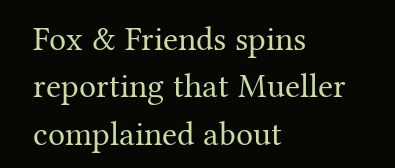Fox & Friends spins reporting that Mueller complained about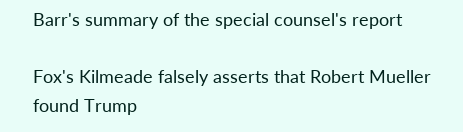Barr's summary of the special counsel's report

Fox's Kilmeade falsely asserts that Robert Mueller found Trump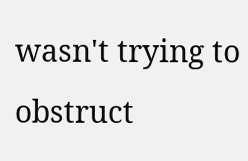wasn't trying to obstruct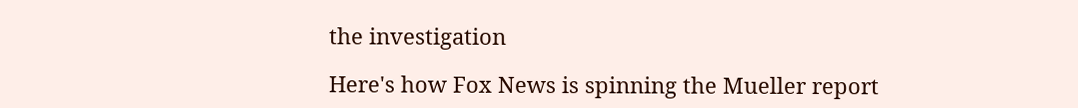the investigation

Here's how Fox News is spinning the Mueller report